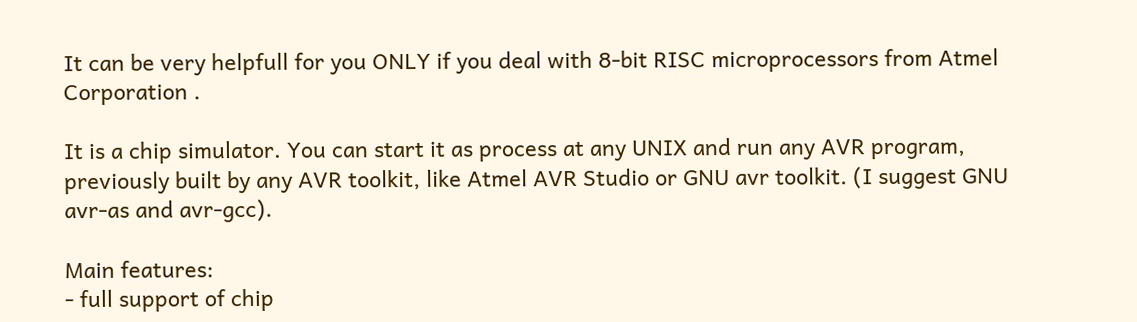It can be very helpfull for you ONLY if you deal with 8-bit RISC microprocessors from Atmel Corporation .

It is a chip simulator. You can start it as process at any UNIX and run any AVR program, previously built by any AVR toolkit, like Atmel AVR Studio or GNU avr toolkit. (I suggest GNU avr-as and avr-gcc).

Main features:
- full support of chip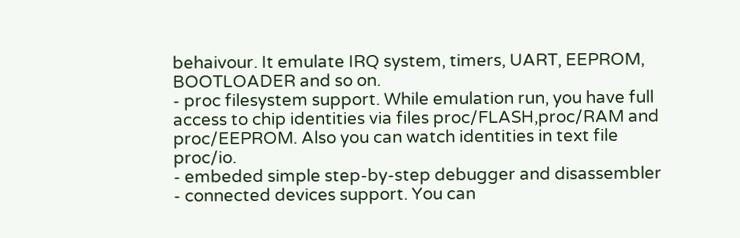behaivour. It emulate IRQ system, timers, UART, EEPROM, BOOTLOADER and so on.
- proc filesystem support. While emulation run, you have full access to chip identities via files proc/FLASH,proc/RAM and proc/EEPROM. Also you can watch identities in text file proc/io.
- embeded simple step-by-step debugger and disassembler
- connected devices support. You can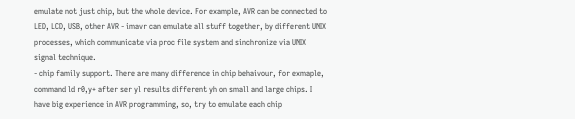emulate not just chip, but the whole device. For example, AVR can be connected to LED, LCD, USB, other AVR - imavr can emulate all stuff together, by different UNIX processes, which communicate via proc file system and sinchronize via UNIX signal technique.
- chip family support. There are many difference in chip behaivour, for exmaple, command ld r0,y+ after ser yl results different yh on small and large chips. I have big experience in AVR programming, so, try to emulate each chip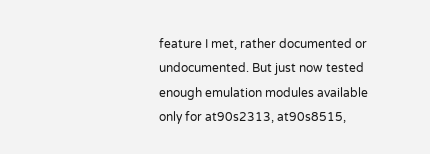feature I met, rather documented or undocumented. But just now tested enough emulation modules available only for at90s2313, at90s8515,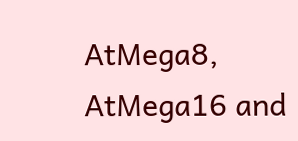AtMega8, AtMega16 and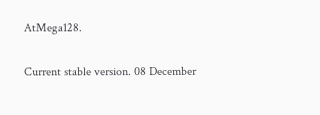AtMega128.

Current stable version. 08 December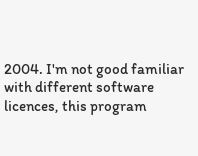2004. I'm not good familiar with different software licences, this program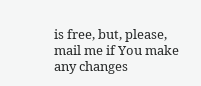is free, but, please, mail me if You make any changes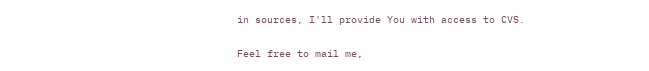in sources, I'll provide You with access to CVS.

Feel free to mail me,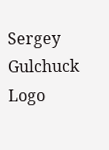Sergey Gulchuck Logo